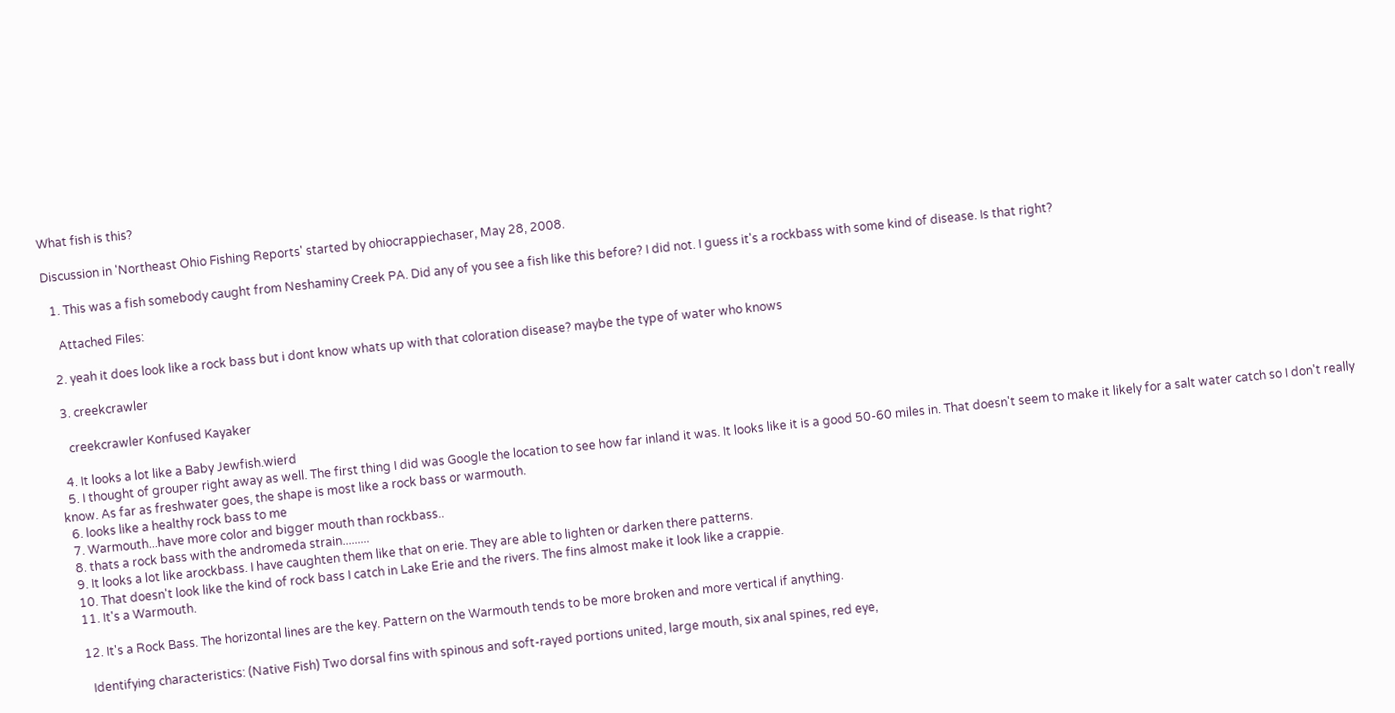What fish is this?

Discussion in 'Northeast Ohio Fishing Reports' started by ohiocrappiechaser, May 28, 2008.

  1. This was a fish somebody caught from Neshaminy Creek PA. Did any of you see a fish like this before? I did not. I guess it's a rockbass with some kind of disease. Is that right?

    Attached Files:

  2. yeah it does look like a rock bass but i dont know whats up with that coloration disease? maybe the type of water who knows

  3. creekcrawler

    creekcrawler Konfused Kayaker

  4. It looks a lot like a Baby Jewfish.wierd
  5. I thought of grouper right away as well. The first thing I did was Google the location to see how far inland it was. It looks like it is a good 50-60 miles in. That doesn't seem to make it likely for a salt water catch so I don't really know. As far as freshwater goes, the shape is most like a rock bass or warmouth.
  6. looks like a healthy rock bass to me
  7. Warmouth...have more color and bigger mouth than rockbass..
  8. thats a rock bass with the andromeda strain.........
  9. It looks a lot like arockbass. I have caughten them like that on erie. They are able to lighten or darken there patterns.
  10. That doesn't look like the kind of rock bass I catch in Lake Erie and the rivers. The fins almost make it look like a crappie.
  11. It's a Warmouth.

  12. It's a Rock Bass. The horizontal lines are the key. Pattern on the Warmouth tends to be more broken and more vertical if anything.

    Identifying characteristics: (Native Fish) Two dorsal fins with spinous and soft-rayed portions united, large mouth, six anal spines, red eye,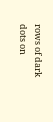rows of dark dots on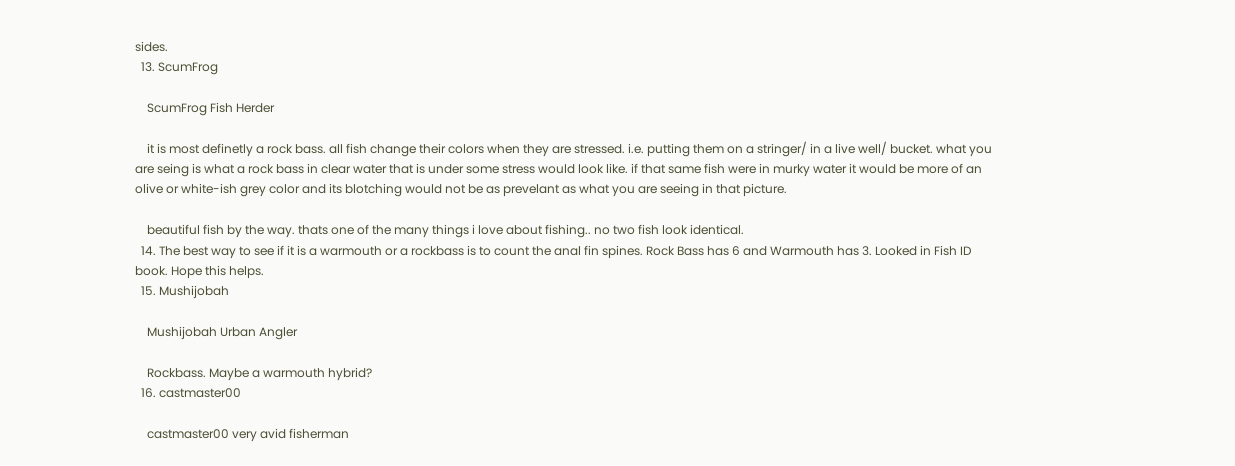sides.
  13. ScumFrog

    ScumFrog Fish Herder

    it is most definetly a rock bass. all fish change their colors when they are stressed. i.e. putting them on a stringer/ in a live well/ bucket. what you are seing is what a rock bass in clear water that is under some stress would look like. if that same fish were in murky water it would be more of an olive or white-ish grey color and its blotching would not be as prevelant as what you are seeing in that picture.

    beautiful fish by the way. thats one of the many things i love about fishing.. no two fish look identical.
  14. The best way to see if it is a warmouth or a rockbass is to count the anal fin spines. Rock Bass has 6 and Warmouth has 3. Looked in Fish ID book. Hope this helps.
  15. Mushijobah

    Mushijobah Urban Angler

    Rockbass. Maybe a warmouth hybrid?
  16. castmaster00

    castmaster00 very avid fisherman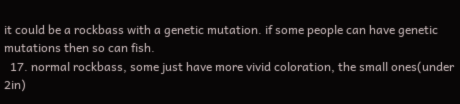it could be a rockbass with a genetic mutation. if some people can have genetic mutations then so can fish.
  17. normal rockbass, some just have more vivid coloration, the small ones(under 2in)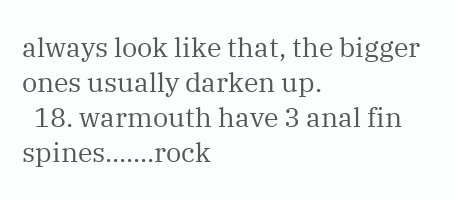always look like that, the bigger ones usually darken up.
  18. warmouth have 3 anal fin spines.......rock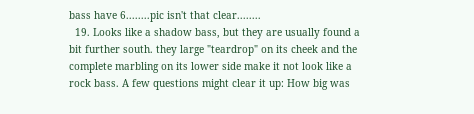bass have 6........pic isn't that clear........
  19. Looks like a shadow bass, but they are usually found a bit further south. they large "teardrop" on its cheek and the complete marbling on its lower side make it not look like a rock bass. A few questions might clear it up: How big was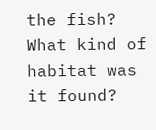the fish? What kind of habitat was it found?